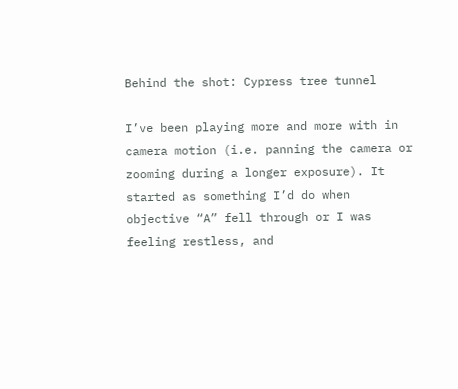Behind the shot: Cypress tree tunnel

I’ve been playing more and more with in camera motion (i.e. panning the camera or zooming during a longer exposure). It started as something I’d do when objective “A” fell through or I was feeling restless, and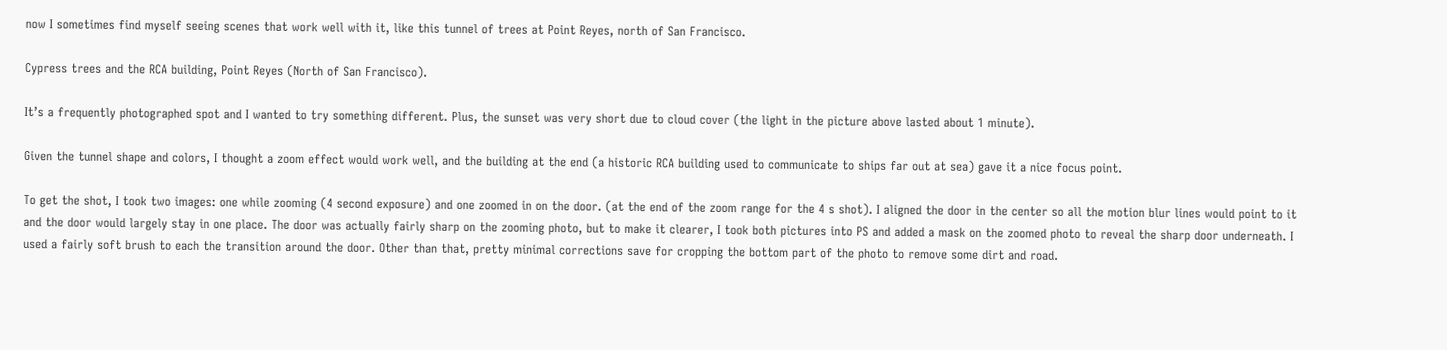now I sometimes find myself seeing scenes that work well with it, like this tunnel of trees at Point Reyes, north of San Francisco.

Cypress trees and the RCA building, Point Reyes (North of San Francisco).

It’s a frequently photographed spot and I wanted to try something different. Plus, the sunset was very short due to cloud cover (the light in the picture above lasted about 1 minute).

Given the tunnel shape and colors, I thought a zoom effect would work well, and the building at the end (a historic RCA building used to communicate to ships far out at sea) gave it a nice focus point.

To get the shot, I took two images: one while zooming (4 second exposure) and one zoomed in on the door. (at the end of the zoom range for the 4 s shot). I aligned the door in the center so all the motion blur lines would point to it and the door would largely stay in one place. The door was actually fairly sharp on the zooming photo, but to make it clearer, I took both pictures into PS and added a mask on the zoomed photo to reveal the sharp door underneath. I used a fairly soft brush to each the transition around the door. Other than that, pretty minimal corrections save for cropping the bottom part of the photo to remove some dirt and road.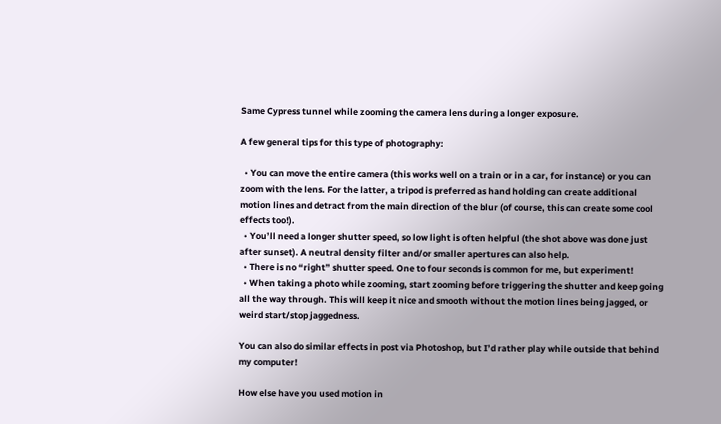Same Cypress tunnel while zooming the camera lens during a longer exposure.

A few general tips for this type of photography:

  • You can move the entire camera (this works well on a train or in a car, for instance) or you can zoom with the lens. For the latter, a tripod is preferred as hand holding can create additional motion lines and detract from the main direction of the blur (of course, this can create some cool effects too!).
  • You’ll need a longer shutter speed, so low light is often helpful (the shot above was done just after sunset). A neutral density filter and/or smaller apertures can also help.
  • There is no “right” shutter speed. One to four seconds is common for me, but experiment!
  • When taking a photo while zooming, start zooming before triggering the shutter and keep going all the way through. This will keep it nice and smooth without the motion lines being jagged, or weird start/stop jaggedness.

You can also do similar effects in post via Photoshop, but I’d rather play while outside that behind my computer!

How else have you used motion in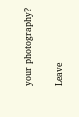your photography?

Leave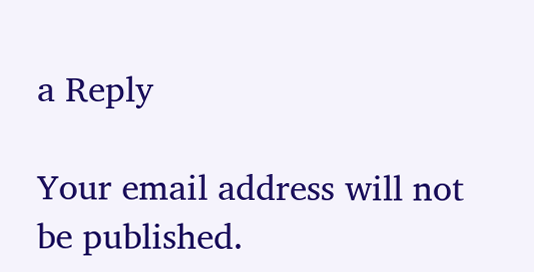a Reply

Your email address will not be published.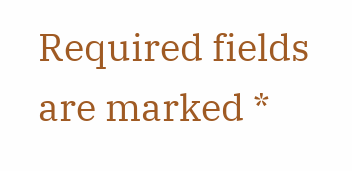Required fields are marked *